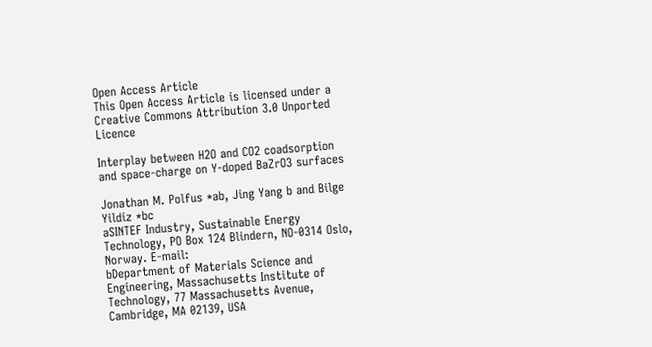Open Access Article
This Open Access Article is licensed under a
Creative Commons Attribution 3.0 Unported Licence

Interplay between H2O and CO2 coadsorption and space-charge on Y-doped BaZrO3 surfaces

Jonathan M. Polfus *ab, Jing Yang b and Bilge Yildiz *bc
aSINTEF Industry, Sustainable Energy Technology, PO Box 124 Blindern, NO-0314 Oslo, Norway. E-mail:
bDepartment of Materials Science and Engineering, Massachusetts Institute of Technology, 77 Massachusetts Avenue, Cambridge, MA 02139, USA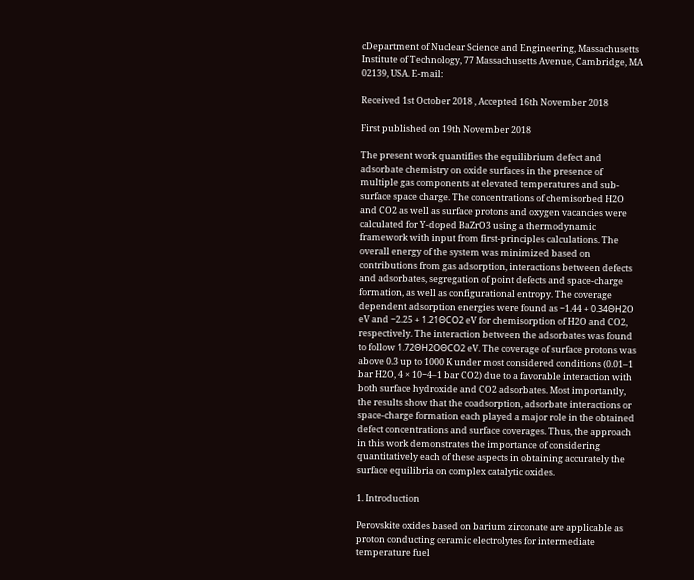cDepartment of Nuclear Science and Engineering, Massachusetts Institute of Technology, 77 Massachusetts Avenue, Cambridge, MA 02139, USA. E-mail:

Received 1st October 2018 , Accepted 16th November 2018

First published on 19th November 2018

The present work quantifies the equilibrium defect and adsorbate chemistry on oxide surfaces in the presence of multiple gas components at elevated temperatures and sub-surface space charge. The concentrations of chemisorbed H2O and CO2 as well as surface protons and oxygen vacancies were calculated for Y-doped BaZrO3 using a thermodynamic framework with input from first-principles calculations. The overall energy of the system was minimized based on contributions from gas adsorption, interactions between defects and adsorbates, segregation of point defects and space-charge formation, as well as configurational entropy. The coverage dependent adsorption energies were found as −1.44 + 0.34ΘH2O eV and −2.25 + 1.21ΘCO2 eV for chemisorption of H2O and CO2, respectively. The interaction between the adsorbates was found to follow 1.72ΘH2OΘCO2 eV. The coverage of surface protons was above 0.3 up to 1000 K under most considered conditions (0.01–1 bar H2O, 4 × 10−4–1 bar CO2) due to a favorable interaction with both surface hydroxide and CO2 adsorbates. Most importantly, the results show that the coadsorption, adsorbate interactions or space-charge formation each played a major role in the obtained defect concentrations and surface coverages. Thus, the approach in this work demonstrates the importance of considering quantitatively each of these aspects in obtaining accurately the surface equilibria on complex catalytic oxides.

1. Introduction

Perovskite oxides based on barium zirconate are applicable as proton conducting ceramic electrolytes for intermediate temperature fuel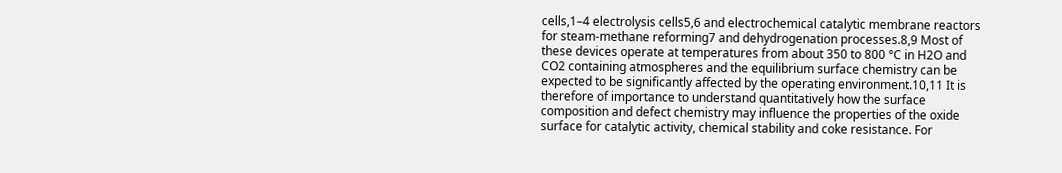cells,1–4 electrolysis cells5,6 and electrochemical catalytic membrane reactors for steam-methane reforming7 and dehydrogenation processes.8,9 Most of these devices operate at temperatures from about 350 to 800 °C in H2O and CO2 containing atmospheres and the equilibrium surface chemistry can be expected to be significantly affected by the operating environment.10,11 It is therefore of importance to understand quantitatively how the surface composition and defect chemistry may influence the properties of the oxide surface for catalytic activity, chemical stability and coke resistance. For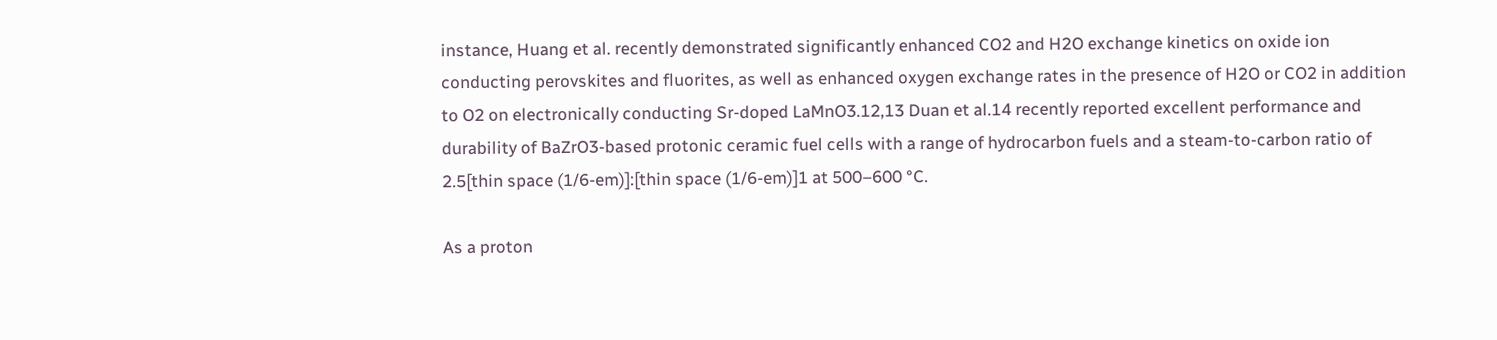instance, Huang et al. recently demonstrated significantly enhanced CO2 and H2O exchange kinetics on oxide ion conducting perovskites and fluorites, as well as enhanced oxygen exchange rates in the presence of H2O or CO2 in addition to O2 on electronically conducting Sr-doped LaMnO3.12,13 Duan et al.14 recently reported excellent performance and durability of BaZrO3-based protonic ceramic fuel cells with a range of hydrocarbon fuels and a steam-to-carbon ratio of 2.5[thin space (1/6-em)]:[thin space (1/6-em)]1 at 500–600 °C.

As a proton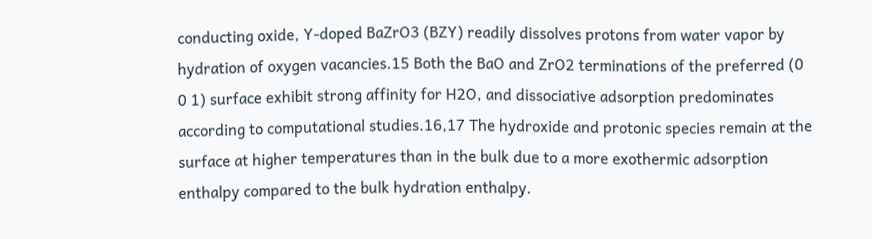conducting oxide, Y-doped BaZrO3 (BZY) readily dissolves protons from water vapor by hydration of oxygen vacancies.15 Both the BaO and ZrO2 terminations of the preferred (0 0 1) surface exhibit strong affinity for H2O, and dissociative adsorption predominates according to computational studies.16,17 The hydroxide and protonic species remain at the surface at higher temperatures than in the bulk due to a more exothermic adsorption enthalpy compared to the bulk hydration enthalpy.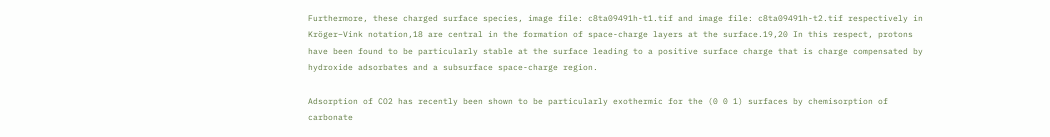Furthermore, these charged surface species, image file: c8ta09491h-t1.tif and image file: c8ta09491h-t2.tif respectively in Kröger–Vink notation,18 are central in the formation of space-charge layers at the surface.19,20 In this respect, protons have been found to be particularly stable at the surface leading to a positive surface charge that is charge compensated by hydroxide adsorbates and a subsurface space-charge region.

Adsorption of CO2 has recently been shown to be particularly exothermic for the (0 0 1) surfaces by chemisorption of carbonate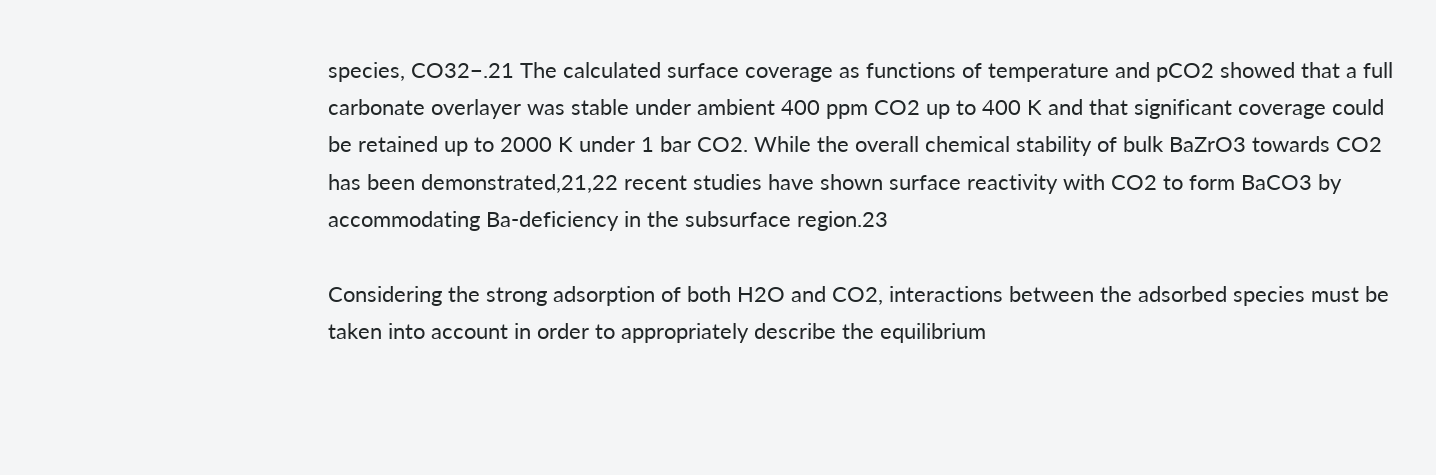species, CO32−.21 The calculated surface coverage as functions of temperature and pCO2 showed that a full carbonate overlayer was stable under ambient 400 ppm CO2 up to 400 K and that significant coverage could be retained up to 2000 K under 1 bar CO2. While the overall chemical stability of bulk BaZrO3 towards CO2 has been demonstrated,21,22 recent studies have shown surface reactivity with CO2 to form BaCO3 by accommodating Ba-deficiency in the subsurface region.23

Considering the strong adsorption of both H2O and CO2, interactions between the adsorbed species must be taken into account in order to appropriately describe the equilibrium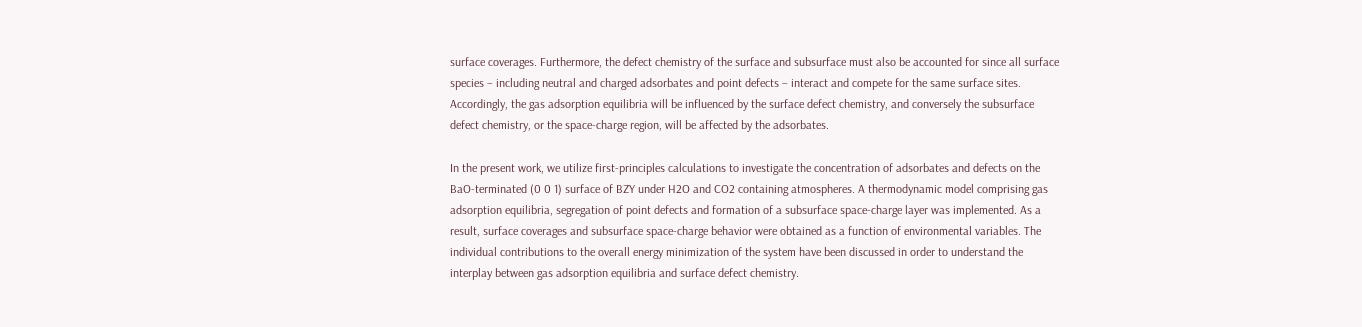surface coverages. Furthermore, the defect chemistry of the surface and subsurface must also be accounted for since all surface species – including neutral and charged adsorbates and point defects – interact and compete for the same surface sites. Accordingly, the gas adsorption equilibria will be influenced by the surface defect chemistry, and conversely the subsurface defect chemistry, or the space-charge region, will be affected by the adsorbates.

In the present work, we utilize first-principles calculations to investigate the concentration of adsorbates and defects on the BaO-terminated (0 0 1) surface of BZY under H2O and CO2 containing atmospheres. A thermodynamic model comprising gas adsorption equilibria, segregation of point defects and formation of a subsurface space-charge layer was implemented. As a result, surface coverages and subsurface space-charge behavior were obtained as a function of environmental variables. The individual contributions to the overall energy minimization of the system have been discussed in order to understand the interplay between gas adsorption equilibria and surface defect chemistry.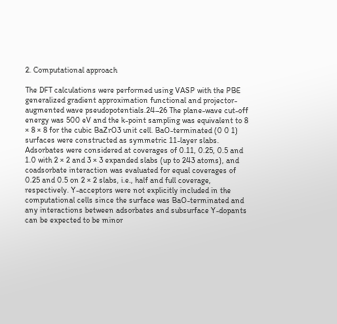2. Computational approach

The DFT calculations were performed using VASP with the PBE generalized gradient approximation functional and projector-augmented wave pseudopotentials.24–26 The plane-wave cut-off energy was 500 eV and the k-point sampling was equivalent to 8 × 8 × 8 for the cubic BaZrO3 unit cell. BaO-terminated (0 0 1) surfaces were constructed as symmetric 11-layer slabs. Adsorbates were considered at coverages of 0.11, 0.25, 0.5 and 1.0 with 2 × 2 and 3 × 3 expanded slabs (up to 243 atoms), and coadsorbate interaction was evaluated for equal coverages of 0.25 and 0.5 on 2 × 2 slabs, i.e., half and full coverage, respectively. Y-acceptors were not explicitly included in the computational cells since the surface was BaO-terminated and any interactions between adsorbates and subsurface Y-dopants can be expected to be minor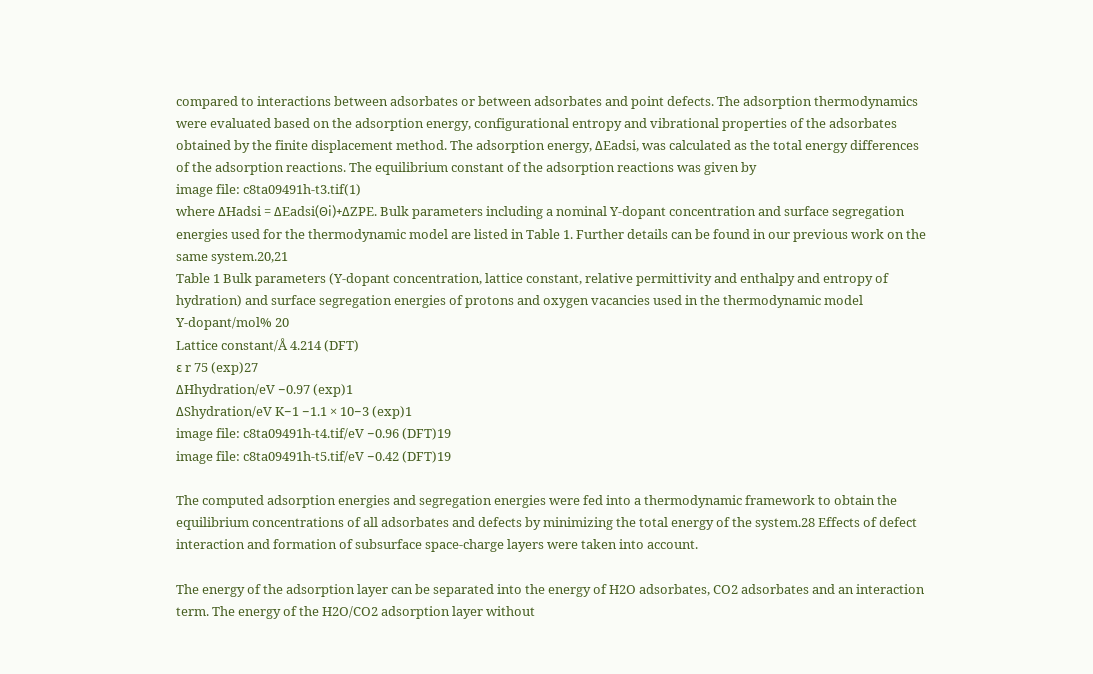compared to interactions between adsorbates or between adsorbates and point defects. The adsorption thermodynamics were evaluated based on the adsorption energy, configurational entropy and vibrational properties of the adsorbates obtained by the finite displacement method. The adsorption energy, ΔEadsi, was calculated as the total energy differences of the adsorption reactions. The equilibrium constant of the adsorption reactions was given by
image file: c8ta09491h-t3.tif(1)
where ΔHadsi = ΔEadsi(Θi)+ΔZPE. Bulk parameters including a nominal Y-dopant concentration and surface segregation energies used for the thermodynamic model are listed in Table 1. Further details can be found in our previous work on the same system.20,21
Table 1 Bulk parameters (Y-dopant concentration, lattice constant, relative permittivity and enthalpy and entropy of hydration) and surface segregation energies of protons and oxygen vacancies used in the thermodynamic model
Y-dopant/mol% 20
Lattice constant/Å 4.214 (DFT)
ε r 75 (exp)27
ΔHhydration/eV −0.97 (exp)1
ΔShydration/eV K−1 −1.1 × 10−3 (exp)1
image file: c8ta09491h-t4.tif/eV −0.96 (DFT)19
image file: c8ta09491h-t5.tif/eV −0.42 (DFT)19

The computed adsorption energies and segregation energies were fed into a thermodynamic framework to obtain the equilibrium concentrations of all adsorbates and defects by minimizing the total energy of the system.28 Effects of defect interaction and formation of subsurface space-charge layers were taken into account.

The energy of the adsorption layer can be separated into the energy of H2O adsorbates, CO2 adsorbates and an interaction term. The energy of the H2O/CO2 adsorption layer without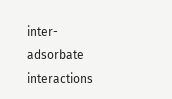inter-adsorbate interactions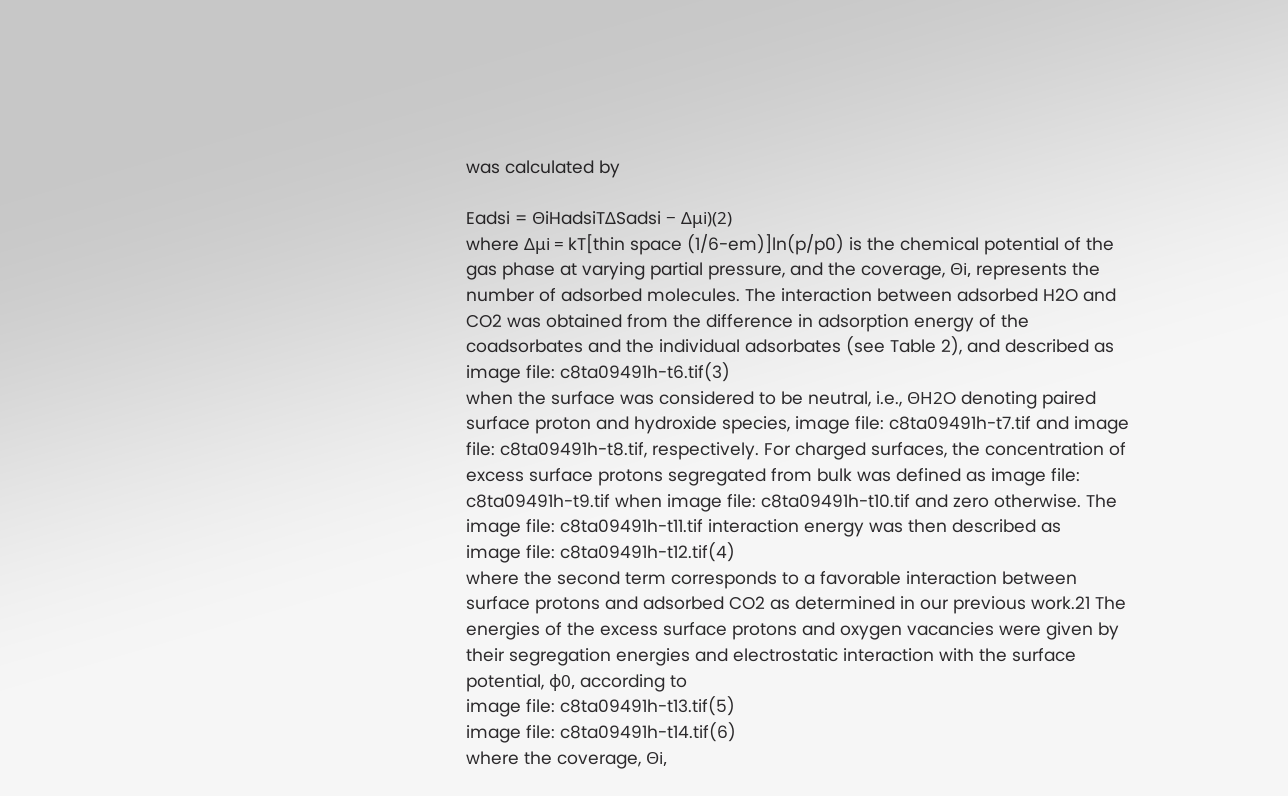was calculated by

Eadsi = ΘiHadsiTΔSadsi − Δμi)(2)
where Δμi = kT[thin space (1/6-em)]ln(p/p0) is the chemical potential of the gas phase at varying partial pressure, and the coverage, Θi, represents the number of adsorbed molecules. The interaction between adsorbed H2O and CO2 was obtained from the difference in adsorption energy of the coadsorbates and the individual adsorbates (see Table 2), and described as
image file: c8ta09491h-t6.tif(3)
when the surface was considered to be neutral, i.e., ΘH2O denoting paired surface proton and hydroxide species, image file: c8ta09491h-t7.tif and image file: c8ta09491h-t8.tif, respectively. For charged surfaces, the concentration of excess surface protons segregated from bulk was defined as image file: c8ta09491h-t9.tif when image file: c8ta09491h-t10.tif and zero otherwise. The image file: c8ta09491h-t11.tif interaction energy was then described as
image file: c8ta09491h-t12.tif(4)
where the second term corresponds to a favorable interaction between surface protons and adsorbed CO2 as determined in our previous work.21 The energies of the excess surface protons and oxygen vacancies were given by their segregation energies and electrostatic interaction with the surface potential, ϕ0, according to
image file: c8ta09491h-t13.tif(5)
image file: c8ta09491h-t14.tif(6)
where the coverage, Θi,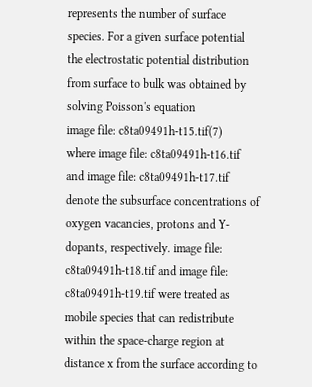represents the number of surface species. For a given surface potential the electrostatic potential distribution from surface to bulk was obtained by solving Poisson's equation
image file: c8ta09491h-t15.tif(7)
where image file: c8ta09491h-t16.tif and image file: c8ta09491h-t17.tif denote the subsurface concentrations of oxygen vacancies, protons and Y-dopants, respectively. image file: c8ta09491h-t18.tif and image file: c8ta09491h-t19.tif were treated as mobile species that can redistribute within the space-charge region at distance x from the surface according to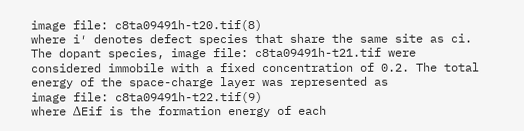image file: c8ta09491h-t20.tif(8)
where i′ denotes defect species that share the same site as ci. The dopant species, image file: c8ta09491h-t21.tif were considered immobile with a fixed concentration of 0.2. The total energy of the space-charge layer was represented as
image file: c8ta09491h-t22.tif(9)
where ΔEif is the formation energy of each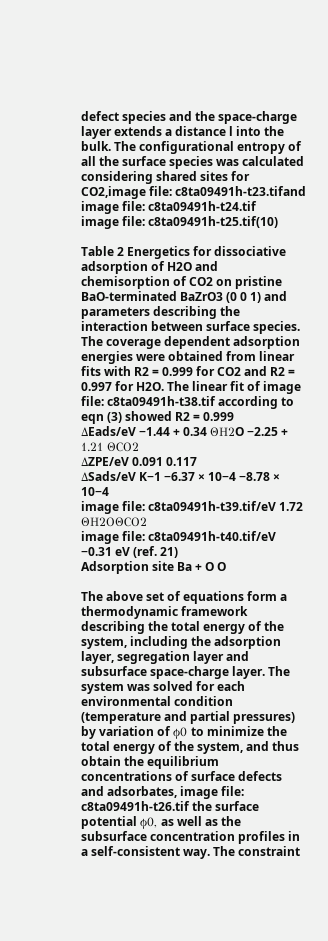defect species and the space-charge layer extends a distance l into the bulk. The configurational entropy of all the surface species was calculated considering shared sites for CO2,image file: c8ta09491h-t23.tifand image file: c8ta09491h-t24.tif
image file: c8ta09491h-t25.tif(10)

Table 2 Energetics for dissociative adsorption of H2O and chemisorption of CO2 on pristine BaO-terminated BaZrO3 (0 0 1) and parameters describing the interaction between surface species. The coverage dependent adsorption energies were obtained from linear fits with R2 = 0.999 for CO2 and R2 = 0.997 for H2O. The linear fit of image file: c8ta09491h-t38.tif according to eqn (3) showed R2 = 0.999
ΔEads/eV −1.44 + 0.34 ΘH2O −2.25 + 1.21 ΘCO2
ΔZPE/eV 0.091 0.117
ΔSads/eV K−1 −6.37 × 10−4 −8.78 × 10−4
image file: c8ta09491h-t39.tif/eV 1.72 ΘH2OΘCO2
image file: c8ta09491h-t40.tif/eV −0.31 eV (ref. 21)
Adsorption site Ba + O O

The above set of equations form a thermodynamic framework describing the total energy of the system, including the adsorption layer, segregation layer and subsurface space-charge layer. The system was solved for each environmental condition (temperature and partial pressures) by variation of ϕ0 to minimize the total energy of the system, and thus obtain the equilibrium concentrations of surface defects and adsorbates, image file: c8ta09491h-t26.tif the surface potential ϕ0, as well as the subsurface concentration profiles in a self-consistent way. The constraint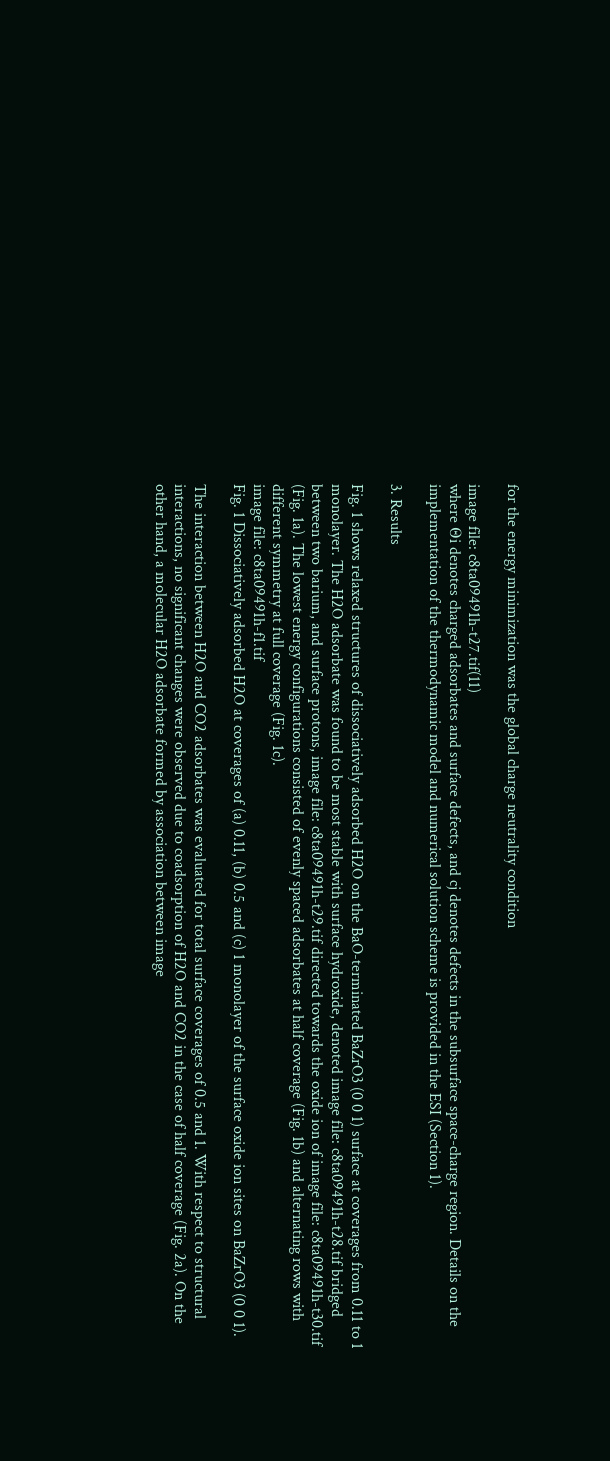for the energy minimization was the global charge neutrality condition

image file: c8ta09491h-t27.tif(11)
where Θi denotes charged adsorbates and surface defects, and cj denotes defects in the subsurface space-charge region. Details on the implementation of the thermodynamic model and numerical solution scheme is provided in the ESI (Section 1).

3. Results

Fig. 1 shows relaxed structures of dissociatively adsorbed H2O on the BaO-terminated BaZrO3 (0 0 1) surface at coverages from 0.11 to 1 monolayer. The H2O adsorbate was found to be most stable with surface hydroxide, denoted image file: c8ta09491h-t28.tif bridged between two barium, and surface protons, image file: c8ta09491h-t29.tif directed towards the oxide ion of image file: c8ta09491h-t30.tif (Fig. 1a). The lowest energy configurations consisted of evenly spaced adsorbates at half coverage (Fig. 1b) and alternating rows with different symmetry at full coverage (Fig. 1c).
image file: c8ta09491h-f1.tif
Fig. 1 Dissociatively adsorbed H2O at coverages of (a) 0.11, (b) 0.5 and (c) 1 monolayer of the surface oxide ion sites on BaZrO3 (0 0 1).

The interaction between H2O and CO2 adsorbates was evaluated for total surface coverages of 0.5 and 1. With respect to structural interactions, no significant changes were observed due to coadsorption of H2O and CO2 in the case of half coverage (Fig. 2a). On the other hand, a molecular H2O adsorbate formed by association between image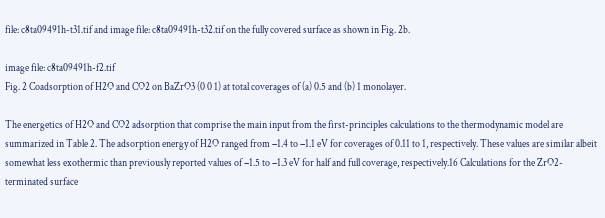file: c8ta09491h-t31.tif and image file: c8ta09491h-t32.tif on the fully covered surface as shown in Fig. 2b.

image file: c8ta09491h-f2.tif
Fig. 2 Coadsorption of H2O and CO2 on BaZrO3 (0 0 1) at total coverages of (a) 0.5 and (b) 1 monolayer.

The energetics of H2O and CO2 adsorption that comprise the main input from the first-principles calculations to the thermodynamic model are summarized in Table 2. The adsorption energy of H2O ranged from −1.4 to −1.1 eV for coverages of 0.11 to 1, respectively. These values are similar albeit somewhat less exothermic than previously reported values of −1.5 to −1.3 eV for half and full coverage, respectively.16 Calculations for the ZrO2-terminated surface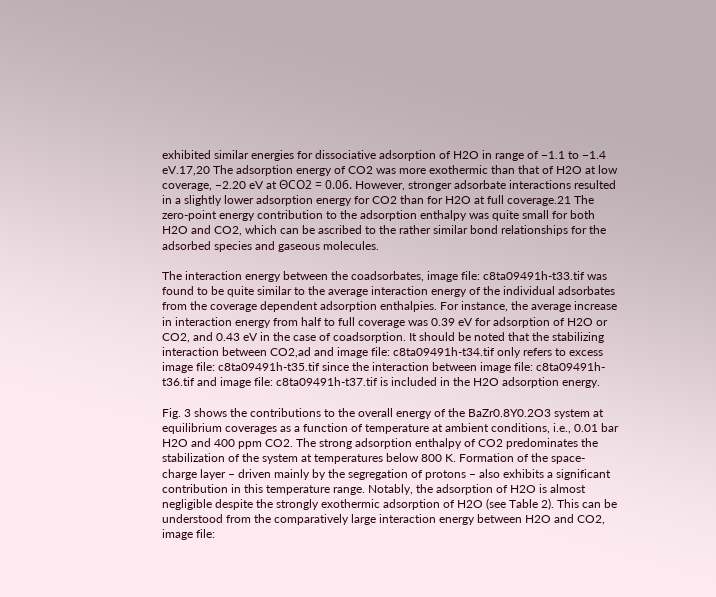exhibited similar energies for dissociative adsorption of H2O in range of −1.1 to −1.4 eV.17,20 The adsorption energy of CO2 was more exothermic than that of H2O at low coverage, −2.20 eV at ΘCO2 = 0.06. However, stronger adsorbate interactions resulted in a slightly lower adsorption energy for CO2 than for H2O at full coverage.21 The zero-point energy contribution to the adsorption enthalpy was quite small for both H2O and CO2, which can be ascribed to the rather similar bond relationships for the adsorbed species and gaseous molecules.

The interaction energy between the coadsorbates, image file: c8ta09491h-t33.tif was found to be quite similar to the average interaction energy of the individual adsorbates from the coverage dependent adsorption enthalpies. For instance, the average increase in interaction energy from half to full coverage was 0.39 eV for adsorption of H2O or CO2, and 0.43 eV in the case of coadsorption. It should be noted that the stabilizing interaction between CO2,ad and image file: c8ta09491h-t34.tif only refers to excess image file: c8ta09491h-t35.tif since the interaction between image file: c8ta09491h-t36.tif and image file: c8ta09491h-t37.tif is included in the H2O adsorption energy.

Fig. 3 shows the contributions to the overall energy of the BaZr0.8Y0.2O3 system at equilibrium coverages as a function of temperature at ambient conditions, i.e., 0.01 bar H2O and 400 ppm CO2. The strong adsorption enthalpy of CO2 predominates the stabilization of the system at temperatures below 800 K. Formation of the space-charge layer – driven mainly by the segregation of protons – also exhibits a significant contribution in this temperature range. Notably, the adsorption of H2O is almost negligible despite the strongly exothermic adsorption of H2O (see Table 2). This can be understood from the comparatively large interaction energy between H2O and CO2, image file: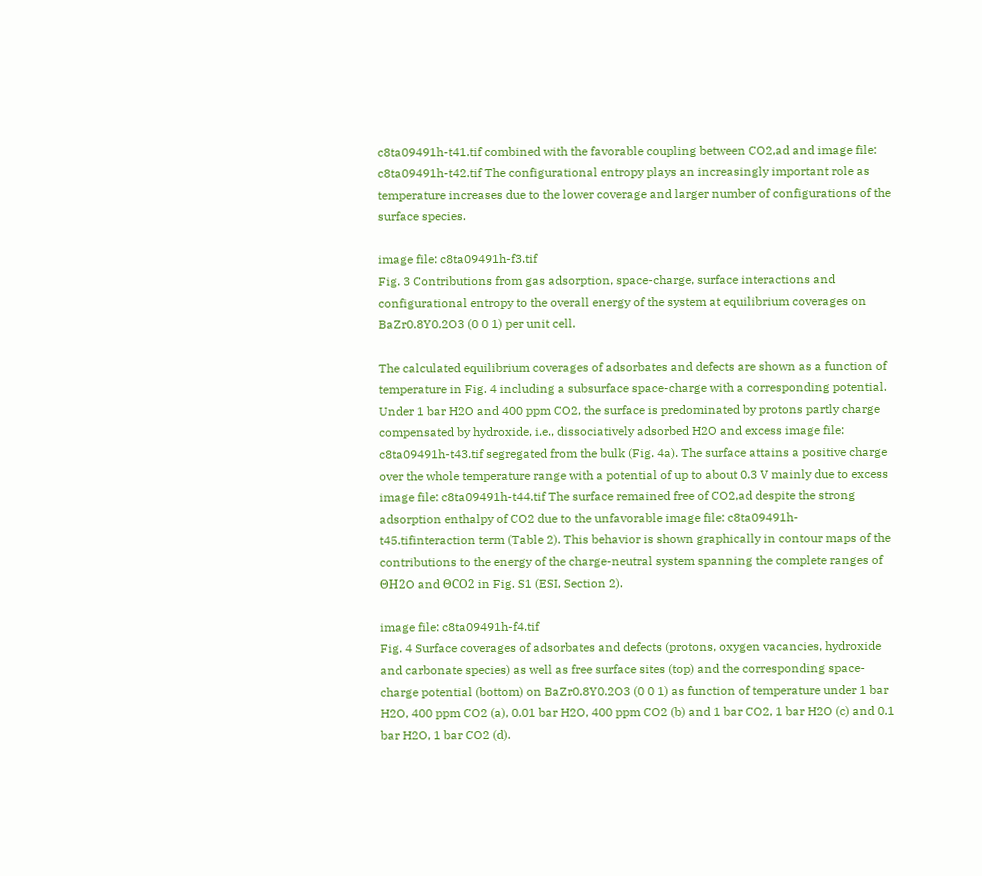c8ta09491h-t41.tif combined with the favorable coupling between CO2,ad and image file: c8ta09491h-t42.tif The configurational entropy plays an increasingly important role as temperature increases due to the lower coverage and larger number of configurations of the surface species.

image file: c8ta09491h-f3.tif
Fig. 3 Contributions from gas adsorption, space-charge, surface interactions and configurational entropy to the overall energy of the system at equilibrium coverages on BaZr0.8Y0.2O3 (0 0 1) per unit cell.

The calculated equilibrium coverages of adsorbates and defects are shown as a function of temperature in Fig. 4 including a subsurface space-charge with a corresponding potential. Under 1 bar H2O and 400 ppm CO2, the surface is predominated by protons partly charge compensated by hydroxide, i.e., dissociatively adsorbed H2O and excess image file: c8ta09491h-t43.tif segregated from the bulk (Fig. 4a). The surface attains a positive charge over the whole temperature range with a potential of up to about 0.3 V mainly due to excess image file: c8ta09491h-t44.tif The surface remained free of CO2,ad despite the strong adsorption enthalpy of CO2 due to the unfavorable image file: c8ta09491h-t45.tifinteraction term (Table 2). This behavior is shown graphically in contour maps of the contributions to the energy of the charge-neutral system spanning the complete ranges of ΘH2O and ΘCO2 in Fig. S1 (ESI, Section 2).

image file: c8ta09491h-f4.tif
Fig. 4 Surface coverages of adsorbates and defects (protons, oxygen vacancies, hydroxide and carbonate species) as well as free surface sites (top) and the corresponding space-charge potential (bottom) on BaZr0.8Y0.2O3 (0 0 1) as function of temperature under 1 bar H2O, 400 ppm CO2 (a), 0.01 bar H2O, 400 ppm CO2 (b) and 1 bar CO2, 1 bar H2O (c) and 0.1 bar H2O, 1 bar CO2 (d).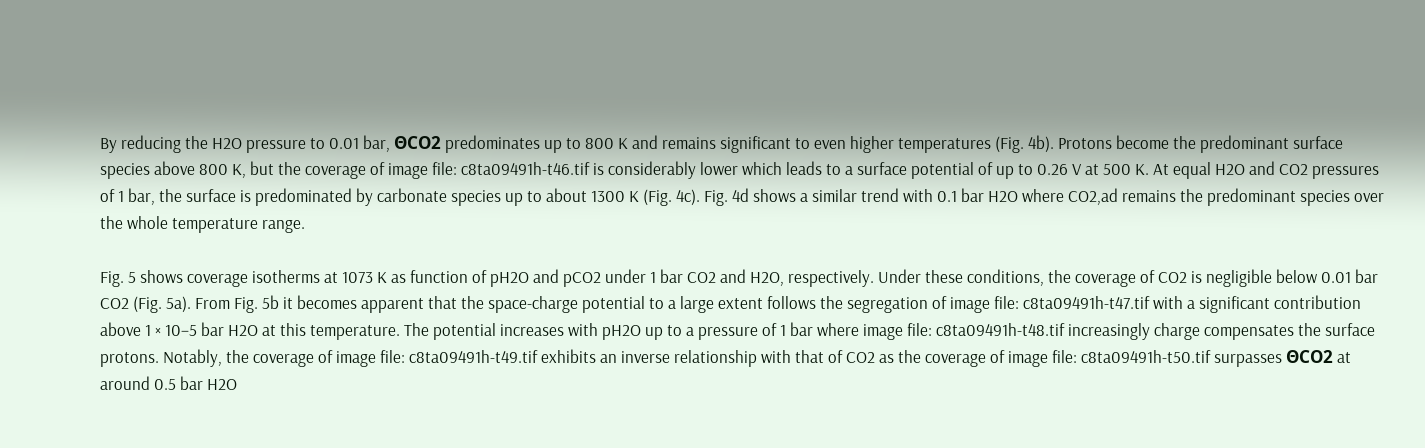By reducing the H2O pressure to 0.01 bar, ΘCO2 predominates up to 800 K and remains significant to even higher temperatures (Fig. 4b). Protons become the predominant surface species above 800 K, but the coverage of image file: c8ta09491h-t46.tif is considerably lower which leads to a surface potential of up to 0.26 V at 500 K. At equal H2O and CO2 pressures of 1 bar, the surface is predominated by carbonate species up to about 1300 K (Fig. 4c). Fig. 4d shows a similar trend with 0.1 bar H2O where CO2,ad remains the predominant species over the whole temperature range.

Fig. 5 shows coverage isotherms at 1073 K as function of pH2O and pCO2 under 1 bar CO2 and H2O, respectively. Under these conditions, the coverage of CO2 is negligible below 0.01 bar CO2 (Fig. 5a). From Fig. 5b it becomes apparent that the space-charge potential to a large extent follows the segregation of image file: c8ta09491h-t47.tif with a significant contribution above 1 × 10−5 bar H2O at this temperature. The potential increases with pH2O up to a pressure of 1 bar where image file: c8ta09491h-t48.tif increasingly charge compensates the surface protons. Notably, the coverage of image file: c8ta09491h-t49.tif exhibits an inverse relationship with that of CO2 as the coverage of image file: c8ta09491h-t50.tif surpasses ΘCO2 at around 0.5 bar H2O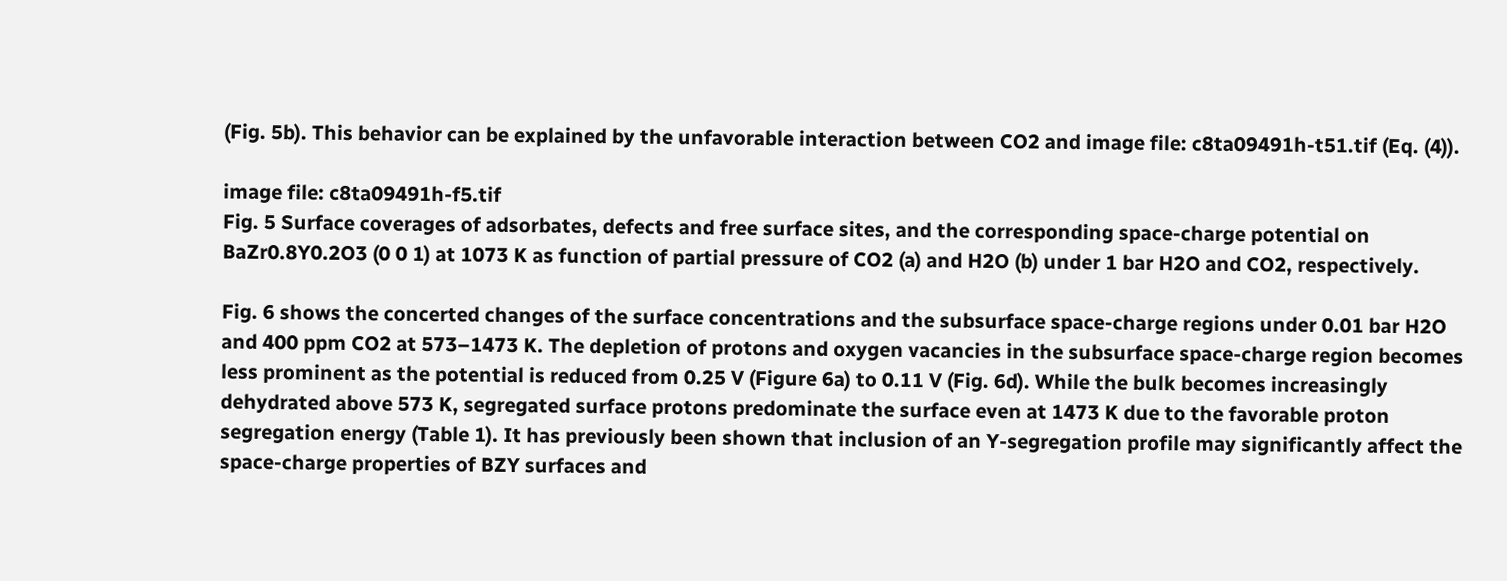(Fig. 5b). This behavior can be explained by the unfavorable interaction between CO2 and image file: c8ta09491h-t51.tif (Eq. (4)).

image file: c8ta09491h-f5.tif
Fig. 5 Surface coverages of adsorbates, defects and free surface sites, and the corresponding space-charge potential on BaZr0.8Y0.2O3 (0 0 1) at 1073 K as function of partial pressure of CO2 (a) and H2O (b) under 1 bar H2O and CO2, respectively.

Fig. 6 shows the concerted changes of the surface concentrations and the subsurface space-charge regions under 0.01 bar H2O and 400 ppm CO2 at 573–1473 K. The depletion of protons and oxygen vacancies in the subsurface space-charge region becomes less prominent as the potential is reduced from 0.25 V (Figure 6a) to 0.11 V (Fig. 6d). While the bulk becomes increasingly dehydrated above 573 K, segregated surface protons predominate the surface even at 1473 K due to the favorable proton segregation energy (Table 1). It has previously been shown that inclusion of an Y-segregation profile may significantly affect the space-charge properties of BZY surfaces and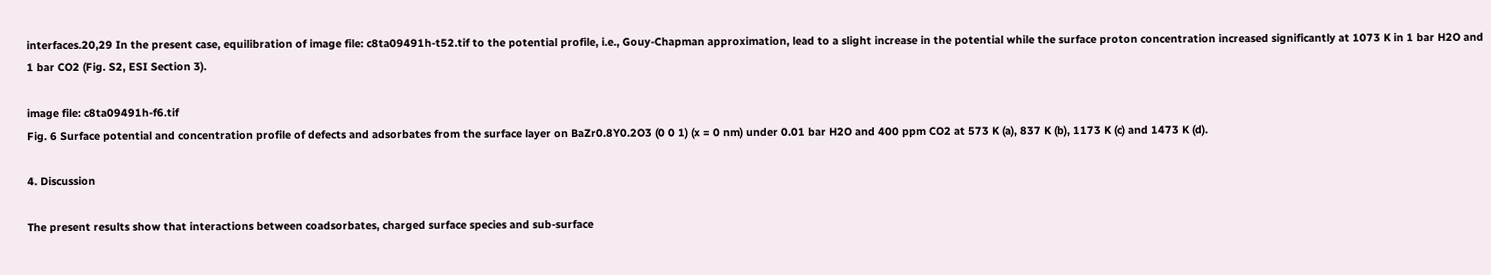interfaces.20,29 In the present case, equilibration of image file: c8ta09491h-t52.tif to the potential profile, i.e., Gouy-Chapman approximation, lead to a slight increase in the potential while the surface proton concentration increased significantly at 1073 K in 1 bar H2O and 1 bar CO2 (Fig. S2, ESI Section 3).

image file: c8ta09491h-f6.tif
Fig. 6 Surface potential and concentration profile of defects and adsorbates from the surface layer on BaZr0.8Y0.2O3 (0 0 1) (x = 0 nm) under 0.01 bar H2O and 400 ppm CO2 at 573 K (a), 837 K (b), 1173 K (c) and 1473 K (d).

4. Discussion

The present results show that interactions between coadsorbates, charged surface species and sub-surface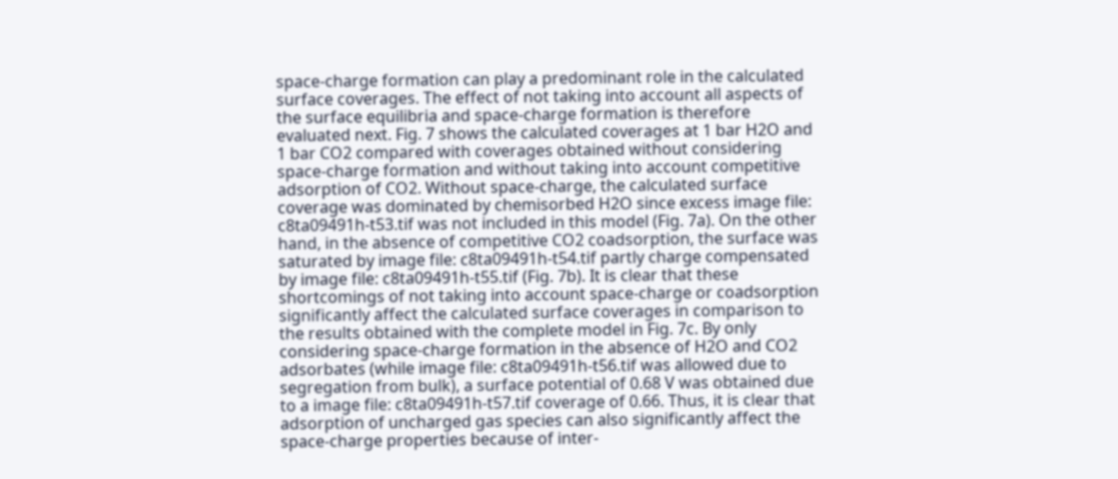space-charge formation can play a predominant role in the calculated surface coverages. The effect of not taking into account all aspects of the surface equilibria and space-charge formation is therefore evaluated next. Fig. 7 shows the calculated coverages at 1 bar H2O and 1 bar CO2 compared with coverages obtained without considering space-charge formation and without taking into account competitive adsorption of CO2. Without space-charge, the calculated surface coverage was dominated by chemisorbed H2O since excess image file: c8ta09491h-t53.tif was not included in this model (Fig. 7a). On the other hand, in the absence of competitive CO2 coadsorption, the surface was saturated by image file: c8ta09491h-t54.tif partly charge compensated by image file: c8ta09491h-t55.tif (Fig. 7b). It is clear that these shortcomings of not taking into account space-charge or coadsorption significantly affect the calculated surface coverages in comparison to the results obtained with the complete model in Fig. 7c. By only considering space-charge formation in the absence of H2O and CO2 adsorbates (while image file: c8ta09491h-t56.tif was allowed due to segregation from bulk), a surface potential of 0.68 V was obtained due to a image file: c8ta09491h-t57.tif coverage of 0.66. Thus, it is clear that adsorption of uncharged gas species can also significantly affect the space-charge properties because of inter-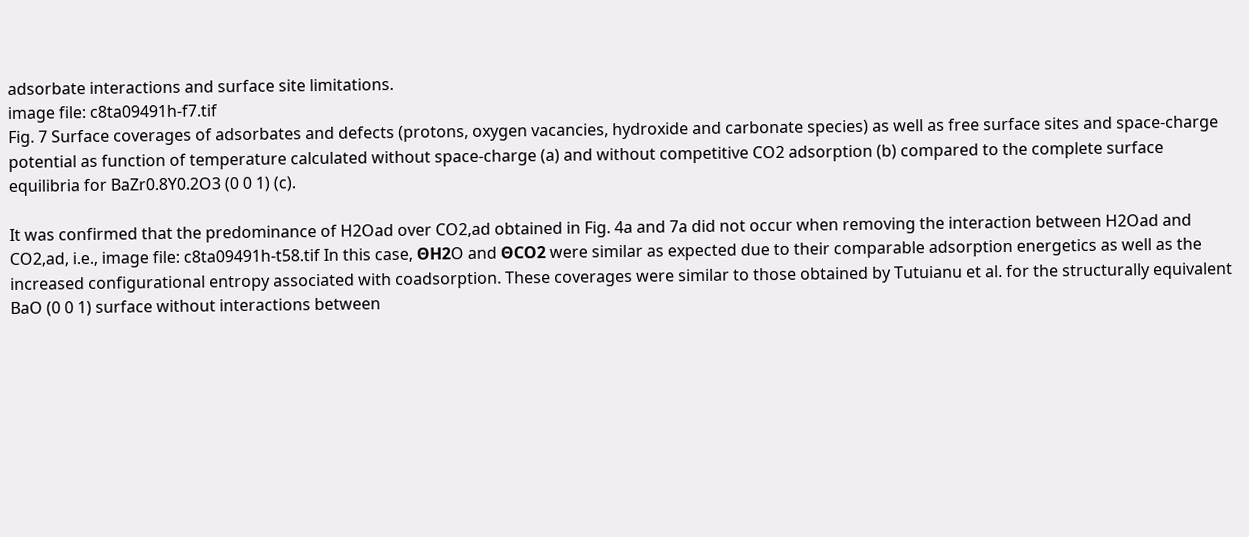adsorbate interactions and surface site limitations.
image file: c8ta09491h-f7.tif
Fig. 7 Surface coverages of adsorbates and defects (protons, oxygen vacancies, hydroxide and carbonate species) as well as free surface sites and space-charge potential as function of temperature calculated without space-charge (a) and without competitive CO2 adsorption (b) compared to the complete surface equilibria for BaZr0.8Y0.2O3 (0 0 1) (c).

It was confirmed that the predominance of H2Oad over CO2,ad obtained in Fig. 4a and 7a did not occur when removing the interaction between H2Oad and CO2,ad, i.e., image file: c8ta09491h-t58.tif In this case, ΘH2O and ΘCO2 were similar as expected due to their comparable adsorption energetics as well as the increased configurational entropy associated with coadsorption. These coverages were similar to those obtained by Tutuianu et al. for the structurally equivalent BaO (0 0 1) surface without interactions between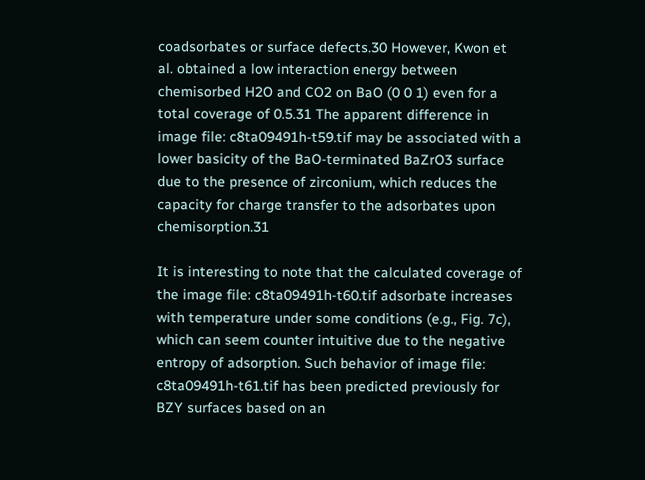coadsorbates or surface defects.30 However, Kwon et al. obtained a low interaction energy between chemisorbed H2O and CO2 on BaO (0 0 1) even for a total coverage of 0.5.31 The apparent difference in image file: c8ta09491h-t59.tif may be associated with a lower basicity of the BaO-terminated BaZrO3 surface due to the presence of zirconium, which reduces the capacity for charge transfer to the adsorbates upon chemisorption.31

It is interesting to note that the calculated coverage of the image file: c8ta09491h-t60.tif adsorbate increases with temperature under some conditions (e.g., Fig. 7c), which can seem counter intuitive due to the negative entropy of adsorption. Such behavior of image file: c8ta09491h-t61.tif has been predicted previously for BZY surfaces based on an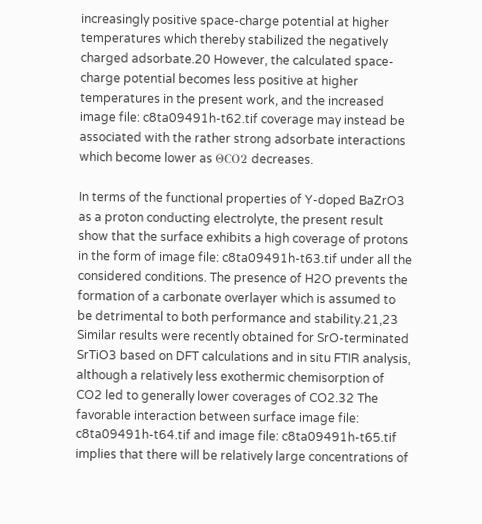increasingly positive space-charge potential at higher temperatures which thereby stabilized the negatively charged adsorbate.20 However, the calculated space-charge potential becomes less positive at higher temperatures in the present work, and the increased image file: c8ta09491h-t62.tif coverage may instead be associated with the rather strong adsorbate interactions which become lower as ΘCO2 decreases.

In terms of the functional properties of Y-doped BaZrO3 as a proton conducting electrolyte, the present result show that the surface exhibits a high coverage of protons in the form of image file: c8ta09491h-t63.tif under all the considered conditions. The presence of H2O prevents the formation of a carbonate overlayer which is assumed to be detrimental to both performance and stability.21,23 Similar results were recently obtained for SrO-terminated SrTiO3 based on DFT calculations and in situ FTIR analysis, although a relatively less exothermic chemisorption of CO2 led to generally lower coverages of CO2.32 The favorable interaction between surface image file: c8ta09491h-t64.tif and image file: c8ta09491h-t65.tif implies that there will be relatively large concentrations of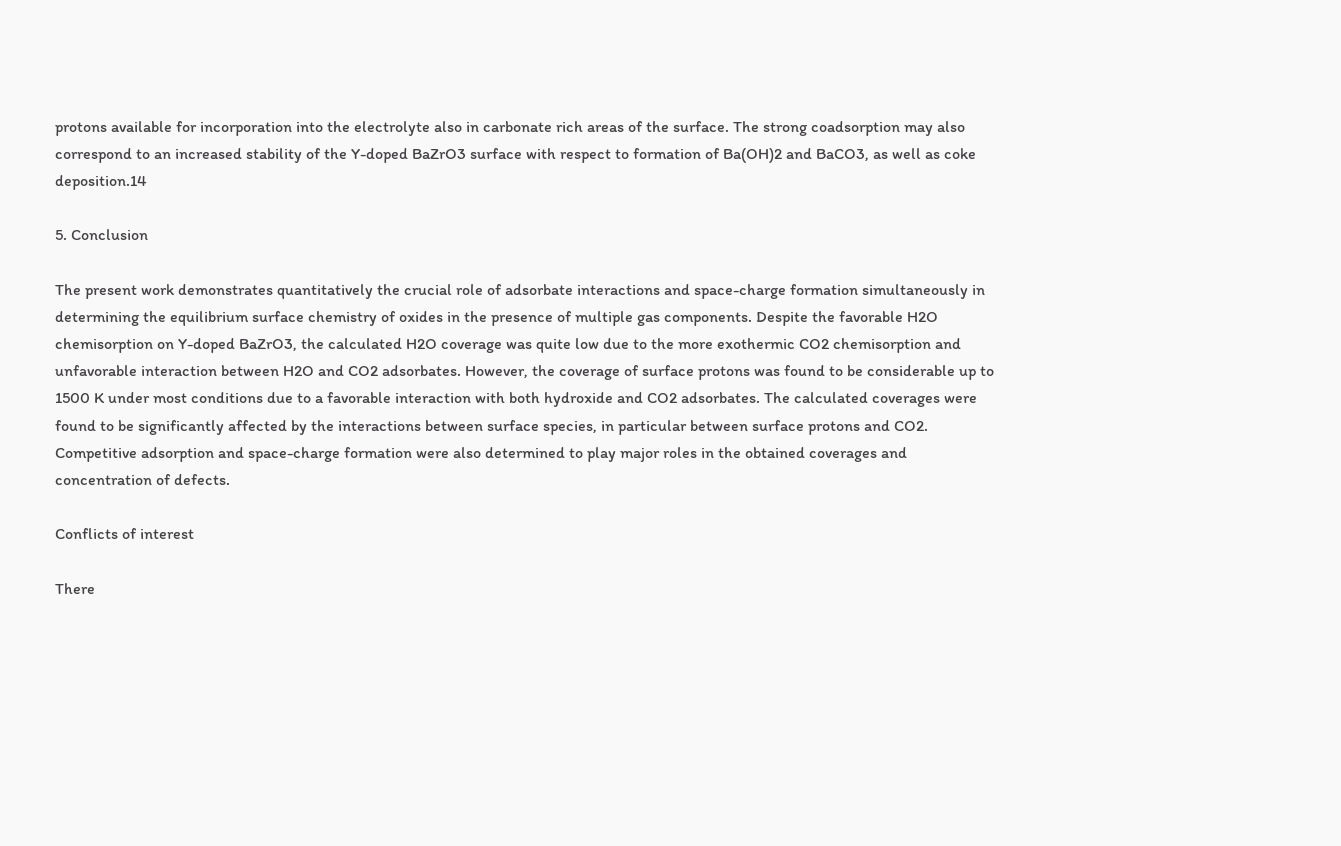protons available for incorporation into the electrolyte also in carbonate rich areas of the surface. The strong coadsorption may also correspond to an increased stability of the Y-doped BaZrO3 surface with respect to formation of Ba(OH)2 and BaCO3, as well as coke deposition.14

5. Conclusion

The present work demonstrates quantitatively the crucial role of adsorbate interactions and space-charge formation simultaneously in determining the equilibrium surface chemistry of oxides in the presence of multiple gas components. Despite the favorable H2O chemisorption on Y-doped BaZrO3, the calculated H2O coverage was quite low due to the more exothermic CO2 chemisorption and unfavorable interaction between H2O and CO2 adsorbates. However, the coverage of surface protons was found to be considerable up to 1500 K under most conditions due to a favorable interaction with both hydroxide and CO2 adsorbates. The calculated coverages were found to be significantly affected by the interactions between surface species, in particular between surface protons and CO2. Competitive adsorption and space-charge formation were also determined to play major roles in the obtained coverages and concentration of defects.

Conflicts of interest

There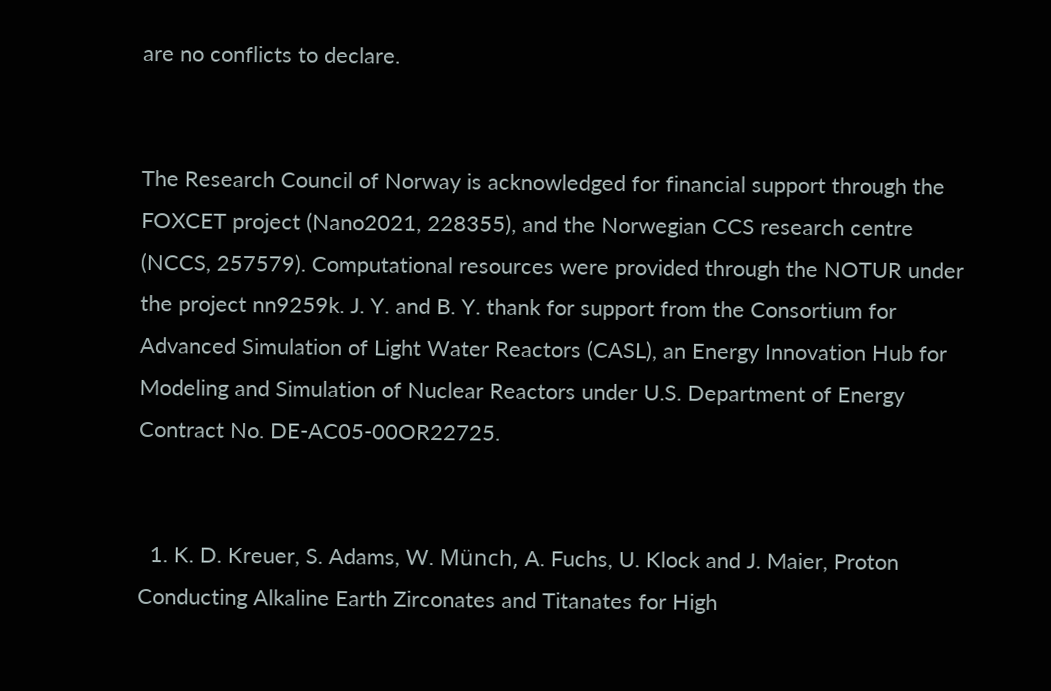are no conflicts to declare.


The Research Council of Norway is acknowledged for financial support through the FOXCET project (Nano2021, 228355), and the Norwegian CCS research centre (NCCS, 257579). Computational resources were provided through the NOTUR under the project nn9259k. J. Y. and B. Y. thank for support from the Consortium for Advanced Simulation of Light Water Reactors (CASL), an Energy Innovation Hub for Modeling and Simulation of Nuclear Reactors under U.S. Department of Energy Contract No. DE-AC05-00OR22725.


  1. K. D. Kreuer, S. Adams, W. Münch, A. Fuchs, U. Klock and J. Maier, Proton Conducting Alkaline Earth Zirconates and Titanates for High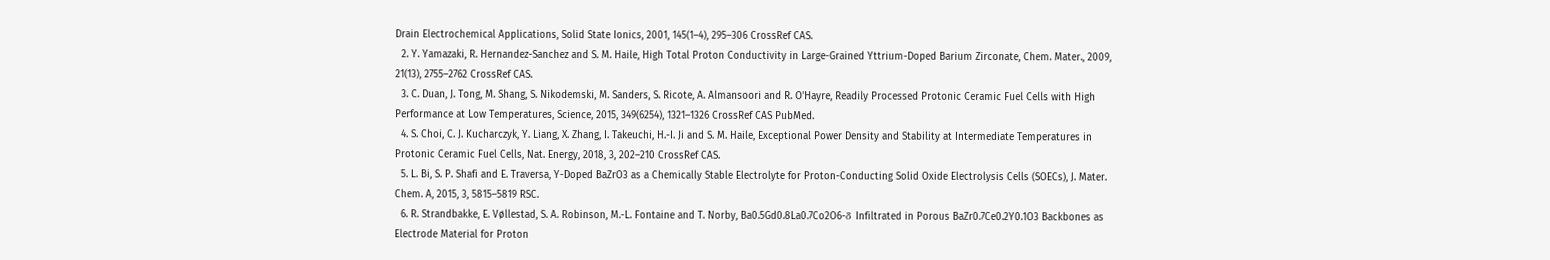Drain Electrochemical Applications, Solid State Ionics, 2001, 145(1–4), 295–306 CrossRef CAS.
  2. Y. Yamazaki, R. Hernandez-Sanchez and S. M. Haile, High Total Proton Conductivity in Large-Grained Yttrium-Doped Barium Zirconate, Chem. Mater., 2009, 21(13), 2755–2762 CrossRef CAS.
  3. C. Duan, J. Tong, M. Shang, S. Nikodemski, M. Sanders, S. Ricote, A. Almansoori and R. O'Hayre, Readily Processed Protonic Ceramic Fuel Cells with High Performance at Low Temperatures, Science, 2015, 349(6254), 1321–1326 CrossRef CAS PubMed.
  4. S. Choi, C. J. Kucharczyk, Y. Liang, X. Zhang, I. Takeuchi, H.-I. Ji and S. M. Haile, Exceptional Power Density and Stability at Intermediate Temperatures in Protonic Ceramic Fuel Cells, Nat. Energy, 2018, 3, 202–210 CrossRef CAS.
  5. L. Bi, S. P. Shafi and E. Traversa, Y-Doped BaZrO3 as a Chemically Stable Electrolyte for Proton-Conducting Solid Oxide Electrolysis Cells (SOECs), J. Mater. Chem. A, 2015, 3, 5815–5819 RSC.
  6. R. Strandbakke, E. Vøllestad, S. A. Robinson, M.-L. Fontaine and T. Norby, Ba0.5Gd0.8La0.7Co2O6-δ Infiltrated in Porous BaZr0.7Ce0.2Y0.1O3 Backbones as Electrode Material for Proton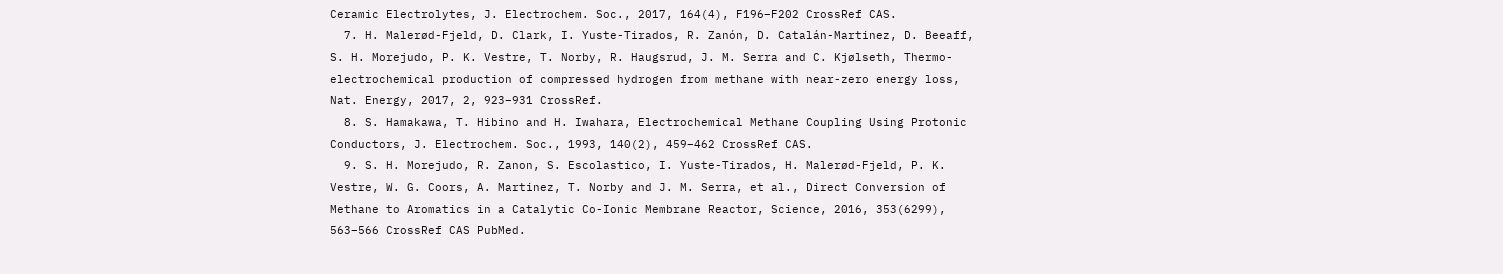Ceramic Electrolytes, J. Electrochem. Soc., 2017, 164(4), F196–F202 CrossRef CAS.
  7. H. Malerød-Fjeld, D. Clark, I. Yuste-Tirados, R. Zanón, D. Catalán-Martinez, D. Beeaff, S. H. Morejudo, P. K. Vestre, T. Norby, R. Haugsrud, J. M. Serra and C. Kjølseth, Thermo-electrochemical production of compressed hydrogen from methane with near-zero energy loss, Nat. Energy, 2017, 2, 923–931 CrossRef.
  8. S. Hamakawa, T. Hibino and H. Iwahara, Electrochemical Methane Coupling Using Protonic Conductors, J. Electrochem. Soc., 1993, 140(2), 459–462 CrossRef CAS.
  9. S. H. Morejudo, R. Zanon, S. Escolastico, I. Yuste-Tirados, H. Malerød-Fjeld, P. K. Vestre, W. G. Coors, A. Martinez, T. Norby and J. M. Serra, et al., Direct Conversion of Methane to Aromatics in a Catalytic Co-Ionic Membrane Reactor, Science, 2016, 353(6299), 563–566 CrossRef CAS PubMed.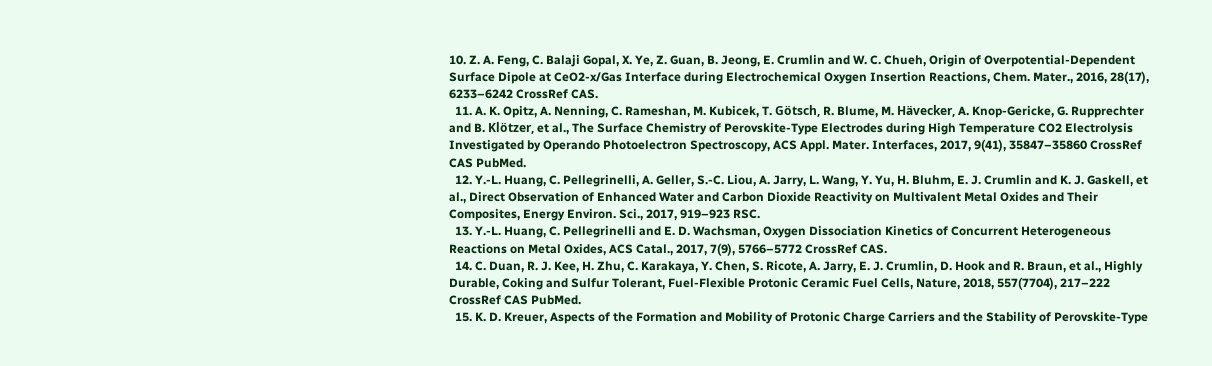10. Z. A. Feng, C. Balaji Gopal, X. Ye, Z. Guan, B. Jeong, E. Crumlin and W. C. Chueh, Origin of Overpotential-Dependent Surface Dipole at CeO2-x/Gas Interface during Electrochemical Oxygen Insertion Reactions, Chem. Mater., 2016, 28(17), 6233–6242 CrossRef CAS.
  11. A. K. Opitz, A. Nenning, C. Rameshan, M. Kubicek, T. Götsch, R. Blume, M. Hävecker, A. Knop-Gericke, G. Rupprechter and B. Klötzer, et al., The Surface Chemistry of Perovskite-Type Electrodes during High Temperature CO2 Electrolysis Investigated by Operando Photoelectron Spectroscopy, ACS Appl. Mater. Interfaces, 2017, 9(41), 35847–35860 CrossRef CAS PubMed.
  12. Y.-L. Huang, C. Pellegrinelli, A. Geller, S.-C. Liou, A. Jarry, L. Wang, Y. Yu, H. Bluhm, E. J. Crumlin and K. J. Gaskell, et al., Direct Observation of Enhanced Water and Carbon Dioxide Reactivity on Multivalent Metal Oxides and Their Composites, Energy Environ. Sci., 2017, 919–923 RSC.
  13. Y.-L. Huang, C. Pellegrinelli and E. D. Wachsman, Oxygen Dissociation Kinetics of Concurrent Heterogeneous Reactions on Metal Oxides, ACS Catal., 2017, 7(9), 5766–5772 CrossRef CAS.
  14. C. Duan, R. J. Kee, H. Zhu, C. Karakaya, Y. Chen, S. Ricote, A. Jarry, E. J. Crumlin, D. Hook and R. Braun, et al., Highly Durable, Coking and Sulfur Tolerant, Fuel-Flexible Protonic Ceramic Fuel Cells, Nature, 2018, 557(7704), 217–222 CrossRef CAS PubMed.
  15. K. D. Kreuer, Aspects of the Formation and Mobility of Protonic Charge Carriers and the Stability of Perovskite-Type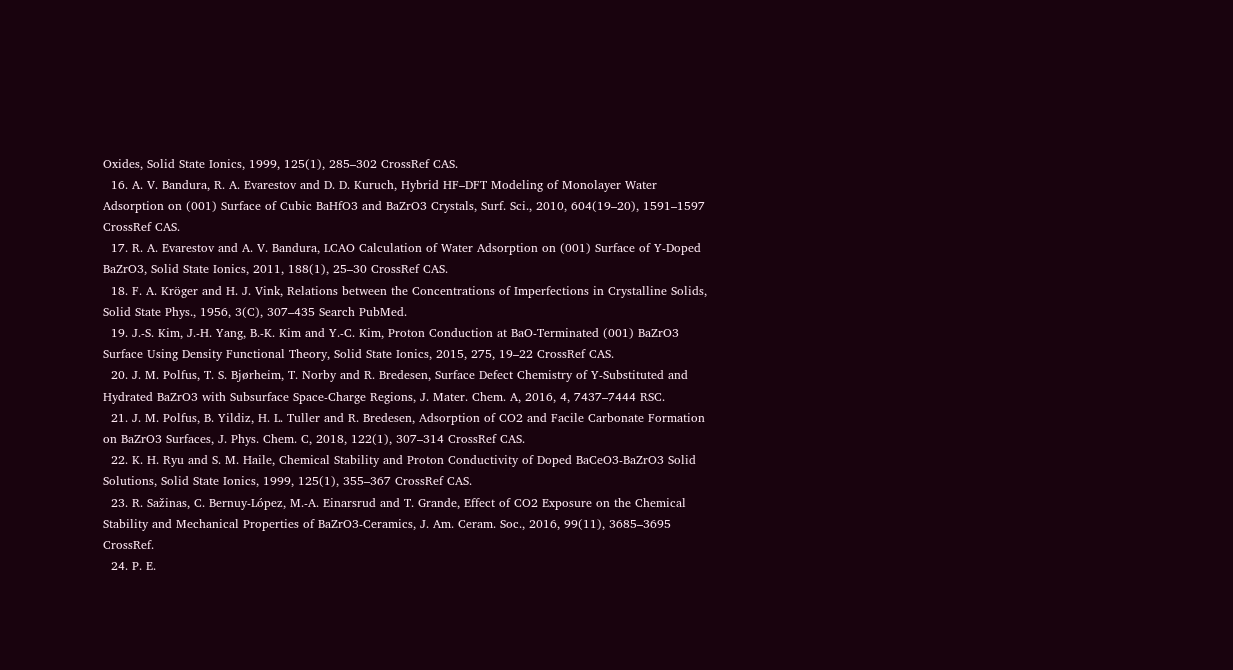Oxides, Solid State Ionics, 1999, 125(1), 285–302 CrossRef CAS.
  16. A. V. Bandura, R. A. Evarestov and D. D. Kuruch, Hybrid HF–DFT Modeling of Monolayer Water Adsorption on (001) Surface of Cubic BaHfO3 and BaZrO3 Crystals, Surf. Sci., 2010, 604(19–20), 1591–1597 CrossRef CAS.
  17. R. A. Evarestov and A. V. Bandura, LCAO Calculation of Water Adsorption on (001) Surface of Y-Doped BaZrO3, Solid State Ionics, 2011, 188(1), 25–30 CrossRef CAS.
  18. F. A. Kröger and H. J. Vink, Relations between the Concentrations of Imperfections in Crystalline Solids, Solid State Phys., 1956, 3(C), 307–435 Search PubMed.
  19. J.-S. Kim, J.-H. Yang, B.-K. Kim and Y.-C. Kim, Proton Conduction at BaO-Terminated (001) BaZrO3 Surface Using Density Functional Theory, Solid State Ionics, 2015, 275, 19–22 CrossRef CAS.
  20. J. M. Polfus, T. S. Bjørheim, T. Norby and R. Bredesen, Surface Defect Chemistry of Y-Substituted and Hydrated BaZrO3 with Subsurface Space-Charge Regions, J. Mater. Chem. A, 2016, 4, 7437–7444 RSC.
  21. J. M. Polfus, B. Yildiz, H. L. Tuller and R. Bredesen, Adsorption of CO2 and Facile Carbonate Formation on BaZrO3 Surfaces, J. Phys. Chem. C, 2018, 122(1), 307–314 CrossRef CAS.
  22. K. H. Ryu and S. M. Haile, Chemical Stability and Proton Conductivity of Doped BaCeO3-BaZrO3 Solid Solutions, Solid State Ionics, 1999, 125(1), 355–367 CrossRef CAS.
  23. R. Sažinas, C. Bernuy-López, M.-A. Einarsrud and T. Grande, Effect of CO2 Exposure on the Chemical Stability and Mechanical Properties of BaZrO3-Ceramics, J. Am. Ceram. Soc., 2016, 99(11), 3685–3695 CrossRef.
  24. P. E.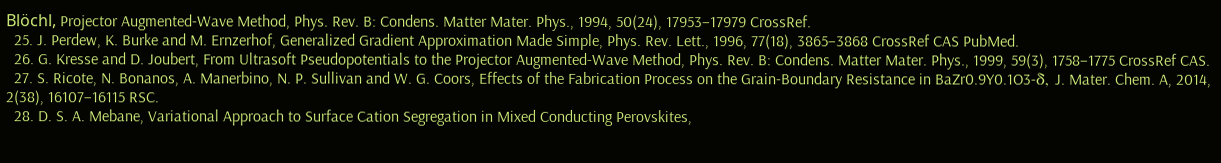Blöchl, Projector Augmented-Wave Method, Phys. Rev. B: Condens. Matter Mater. Phys., 1994, 50(24), 17953–17979 CrossRef.
  25. J. Perdew, K. Burke and M. Ernzerhof, Generalized Gradient Approximation Made Simple, Phys. Rev. Lett., 1996, 77(18), 3865–3868 CrossRef CAS PubMed.
  26. G. Kresse and D. Joubert, From Ultrasoft Pseudopotentials to the Projector Augmented-Wave Method, Phys. Rev. B: Condens. Matter Mater. Phys., 1999, 59(3), 1758–1775 CrossRef CAS.
  27. S. Ricote, N. Bonanos, A. Manerbino, N. P. Sullivan and W. G. Coors, Effects of the Fabrication Process on the Grain-Boundary Resistance in BaZr0.9Y0.1O3-δ, J. Mater. Chem. A, 2014, 2(38), 16107–16115 RSC.
  28. D. S. A. Mebane, Variational Approach to Surface Cation Segregation in Mixed Conducting Perovskites,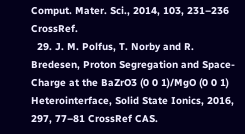Comput. Mater. Sci., 2014, 103, 231–236 CrossRef.
  29. J. M. Polfus, T. Norby and R. Bredesen, Proton Segregation and Space-Charge at the BaZrO3 (0 0 1)/MgO (0 0 1) Heterointerface, Solid State Ionics, 2016, 297, 77–81 CrossRef CAS.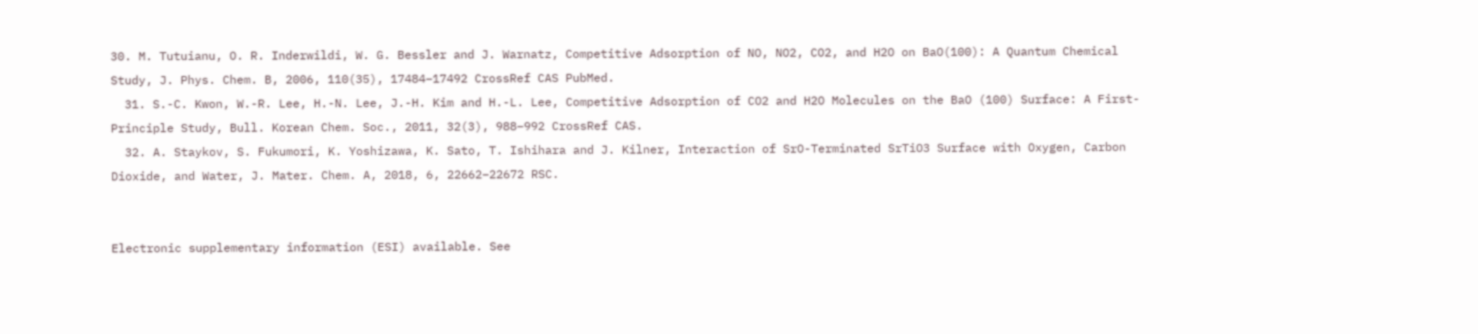30. M. Tutuianu, O. R. Inderwildi, W. G. Bessler and J. Warnatz, Competitive Adsorption of NO, NO2, CO2, and H2O on BaO(100): A Quantum Chemical Study, J. Phys. Chem. B, 2006, 110(35), 17484–17492 CrossRef CAS PubMed.
  31. S.-C. Kwon, W.-R. Lee, H.-N. Lee, J.-H. Kim and H.-L. Lee, Competitive Adsorption of CO2 and H2O Molecules on the BaO (100) Surface: A First-Principle Study, Bull. Korean Chem. Soc., 2011, 32(3), 988–992 CrossRef CAS.
  32. A. Staykov, S. Fukumori, K. Yoshizawa, K. Sato, T. Ishihara and J. Kilner, Interaction of SrO-Terminated SrTiO3 Surface with Oxygen, Carbon Dioxide, and Water, J. Mater. Chem. A, 2018, 6, 22662–22672 RSC.


Electronic supplementary information (ESI) available. See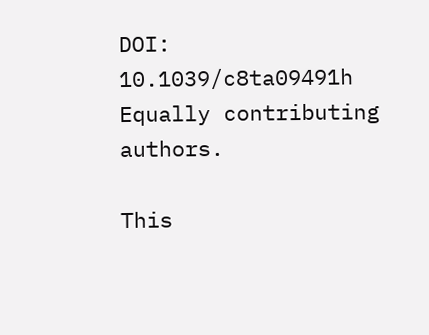DOI: 10.1039/c8ta09491h
Equally contributing authors.

This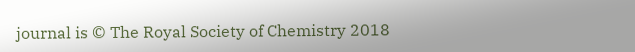journal is © The Royal Society of Chemistry 2018